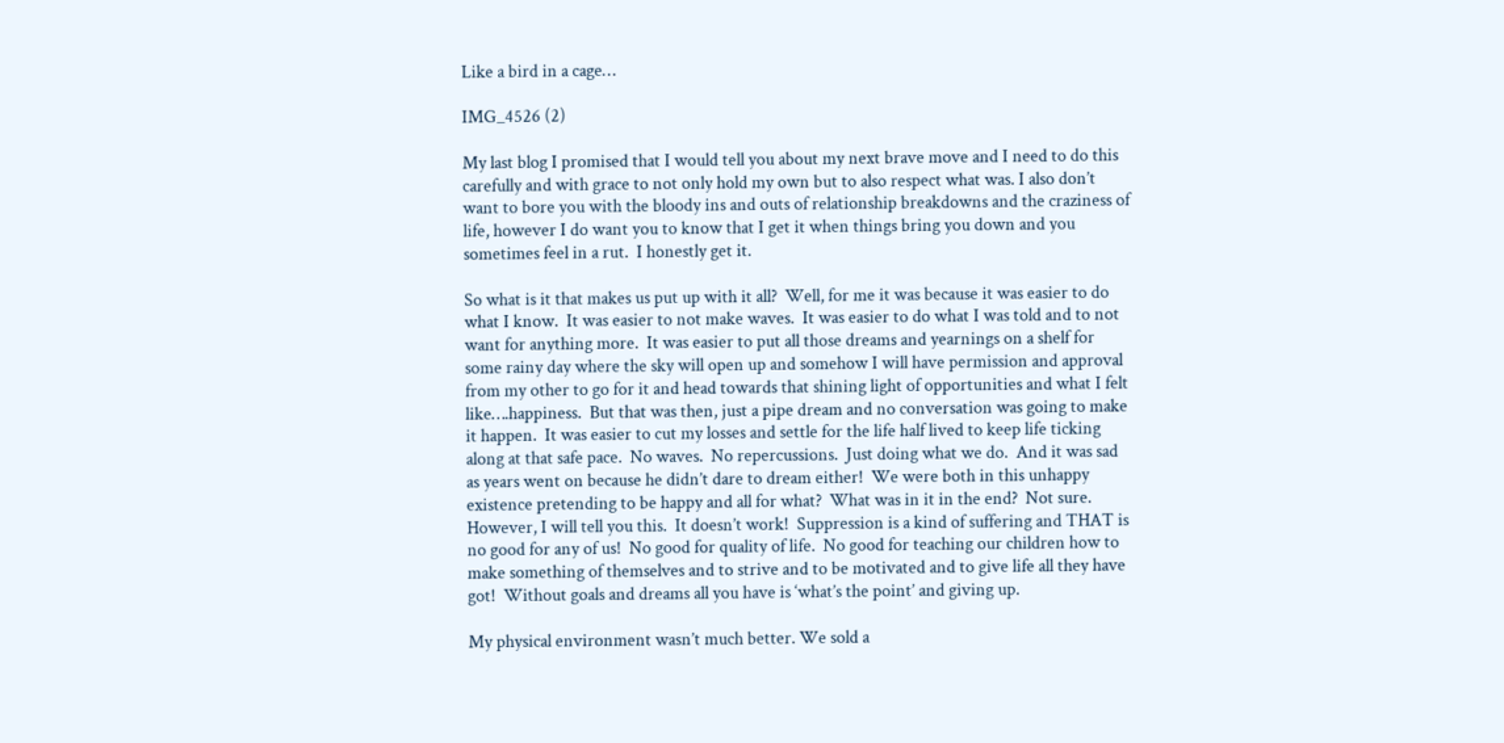Like a bird in a cage…

IMG_4526 (2)

My last blog I promised that I would tell you about my next brave move and I need to do this carefully and with grace to not only hold my own but to also respect what was. I also don’t want to bore you with the bloody ins and outs of relationship breakdowns and the craziness of life, however I do want you to know that I get it when things bring you down and you sometimes feel in a rut.  I honestly get it.

So what is it that makes us put up with it all?  Well, for me it was because it was easier to do what I know.  It was easier to not make waves.  It was easier to do what I was told and to not want for anything more.  It was easier to put all those dreams and yearnings on a shelf for some rainy day where the sky will open up and somehow I will have permission and approval from my other to go for it and head towards that shining light of opportunities and what I felt like….happiness.  But that was then, just a pipe dream and no conversation was going to make it happen.  It was easier to cut my losses and settle for the life half lived to keep life ticking along at that safe pace.  No waves.  No repercussions.  Just doing what we do.  And it was sad as years went on because he didn’t dare to dream either!  We were both in this unhappy existence pretending to be happy and all for what?  What was in it in the end?  Not sure. However, I will tell you this.  It doesn’t work!  Suppression is a kind of suffering and THAT is no good for any of us!  No good for quality of life.  No good for teaching our children how to make something of themselves and to strive and to be motivated and to give life all they have got!  Without goals and dreams all you have is ‘what’s the point’ and giving up.

My physical environment wasn’t much better. We sold a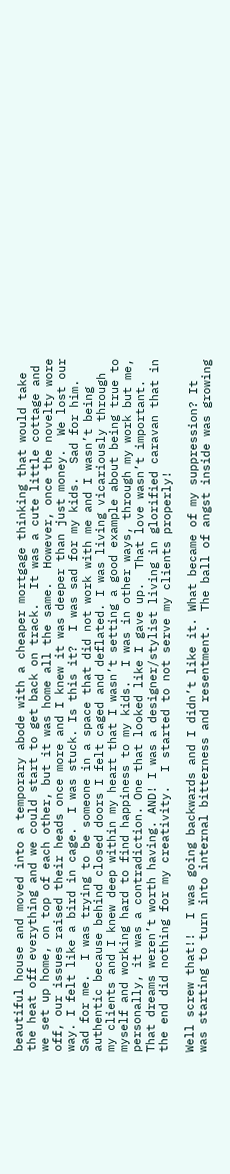beautiful house and moved into a temporary abode with a cheaper mortgage thinking that would take the heat off everything and we could start to get back on track.  It was a cute little cottage and we set up home, on top of each other, but it was home all the same.  However, once the novelty wore off, our issues raised their heads once more and I knew it was deeper than just money.  We lost our way. I felt like a bird in cage.  I was stuck. Is this it?  I was sad for my kids.  Sad for him.  Sad for me.  I was trying to be someone in a space that did not work with me and I wasn’t being authentic because behind closed doors I felt caged and deflated. I was living vicariously through my clients and I knew deep within my heart that I wasn’t setting a good example about being true to myself and working hard to find happiness to my kids.  I was in other ways, through my work but me, personally, it was a contradiction. One that looked like I gave up.  That love wasn’t important.  That dreams weren’t worth having. AND! I was a designer/stylist living in glorified caravan that in the end did nothing for my creativity.  I started to not serve my clients properly!

Well screw that!!  I was going backwards and I didn’t like it. What became of my suppression? It was starting to turn into internal bitterness and resentment.  The ball of angst inside was growing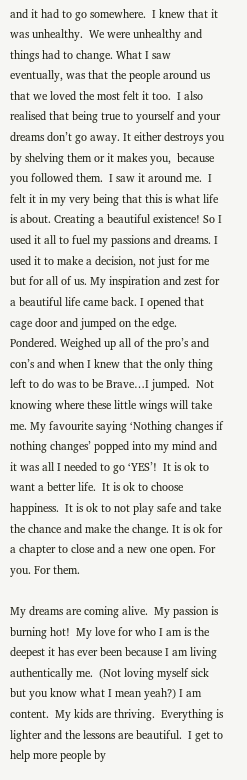and it had to go somewhere.  I knew that it was unhealthy.  We were unhealthy and things had to change. What I saw eventually, was that the people around us that we loved the most felt it too.  I also realised that being true to yourself and your dreams don’t go away. It either destroys you by shelving them or it makes you,  because you followed them.  I saw it around me.  I felt it in my very being that this is what life is about. Creating a beautiful existence! So I used it all to fuel my passions and dreams. I used it to make a decision, not just for me but for all of us. My inspiration and zest for a beautiful life came back. I opened that cage door and jumped on the edge.  Pondered. Weighed up all of the pro’s and con’s and when I knew that the only thing left to do was to be Brave…I jumped.  Not knowing where these little wings will take me. My favourite saying ‘Nothing changes if nothing changes’ popped into my mind and it was all I needed to go ‘YES’!  It is ok to want a better life.  It is ok to choose happiness.  It is ok to not play safe and take the chance and make the change. It is ok for a chapter to close and a new one open. For you. For them.

My dreams are coming alive.  My passion is burning hot!  My love for who I am is the deepest it has ever been because I am living authentically me.  (Not loving myself sick but you know what I mean yeah?) I am content.  My kids are thriving.  Everything is lighter and the lessons are beautiful.  I get to help more people by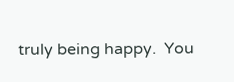truly being happy.  You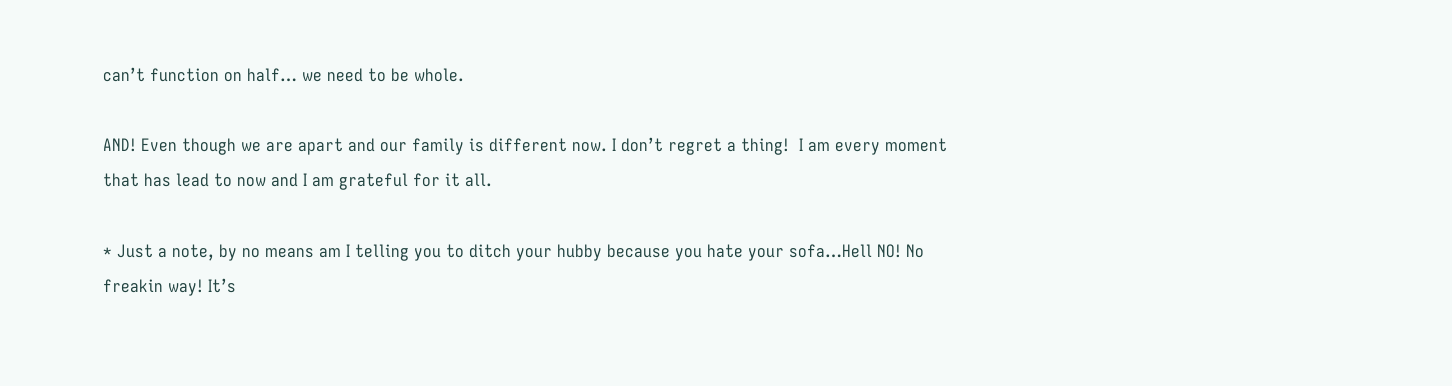can’t function on half… we need to be whole.

AND! Even though we are apart and our family is different now. I don’t regret a thing!  I am every moment that has lead to now and I am grateful for it all.

* Just a note, by no means am I telling you to ditch your hubby because you hate your sofa…Hell NO! No freakin way! It’s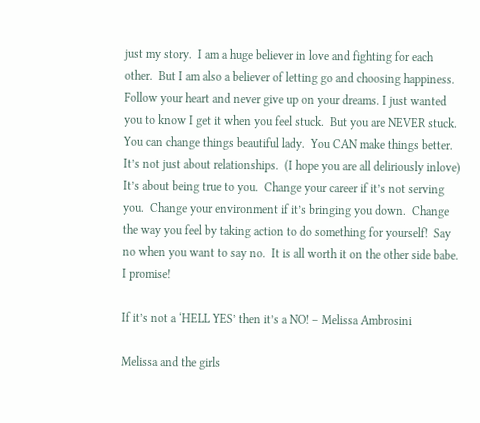just my story.  I am a huge believer in love and fighting for each other.  But I am also a believer of letting go and choosing happiness. Follow your heart and never give up on your dreams. I just wanted you to know I get it when you feel stuck.  But you are NEVER stuck.  You can change things beautiful lady.  You CAN make things better.  It’s not just about relationships.  (I hope you are all deliriously inlove)  It’s about being true to you.  Change your career if it’s not serving you.  Change your environment if it’s bringing you down.  Change the way you feel by taking action to do something for yourself!  Say no when you want to say no.  It is all worth it on the other side babe.  I promise!

If it’s not a ‘HELL YES’ then it’s a NO! – Melissa Ambrosini

Melissa and the girls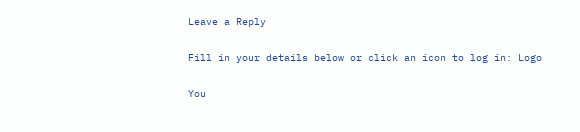Leave a Reply

Fill in your details below or click an icon to log in: Logo

You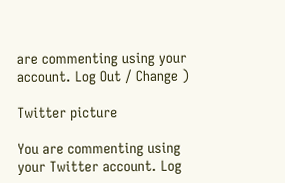are commenting using your account. Log Out / Change )

Twitter picture

You are commenting using your Twitter account. Log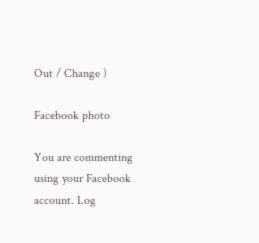Out / Change )

Facebook photo

You are commenting using your Facebook account. Log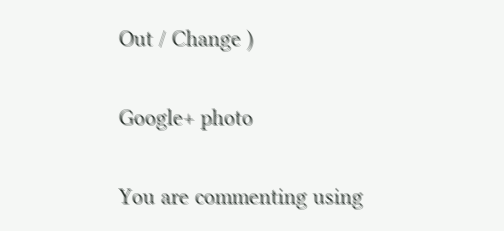Out / Change )

Google+ photo

You are commenting using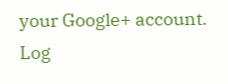your Google+ account. Log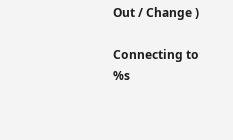Out / Change )

Connecting to %s